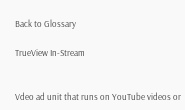Back to Glossary

TrueView In-Stream


Vdeo ad unit that runs on YouTube videos or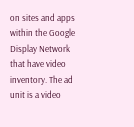on sites and apps within the Google Display Network that have video inventory. The ad unit is a video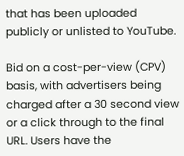that has been uploaded publicly or unlisted to YouTube.

Bid on a cost-per-view (CPV) basis, with advertisers being charged after a 30 second view or a click through to the final URL. Users have the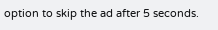option to skip the ad after 5 seconds.